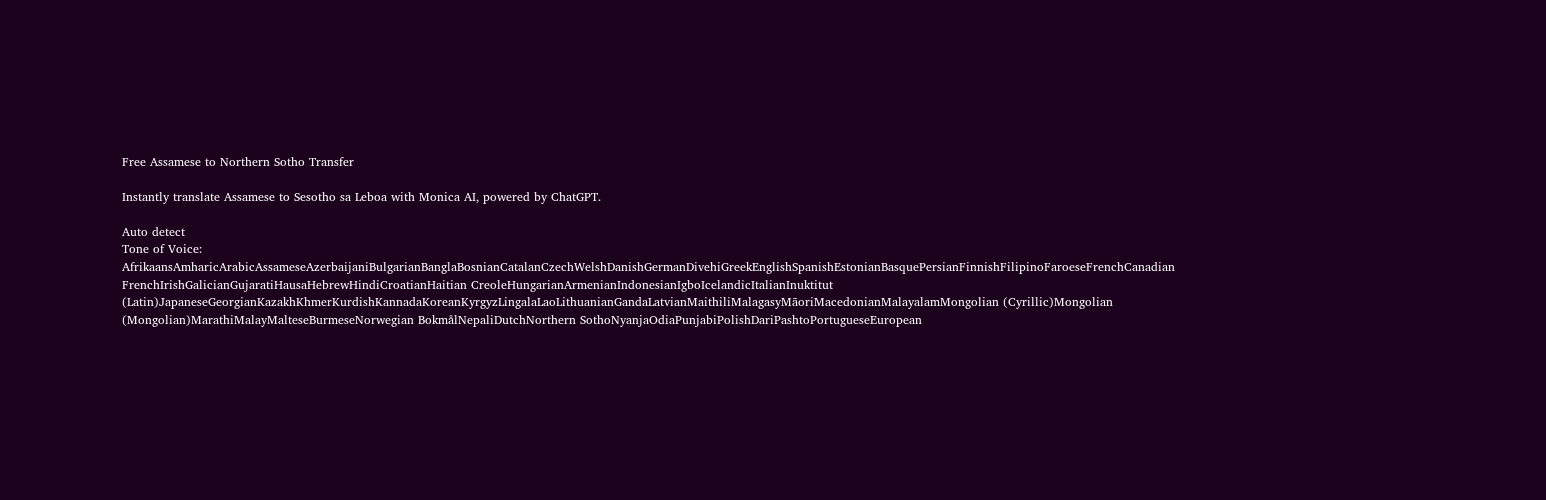Free Assamese to Northern Sotho Transfer

Instantly translate Assamese to Sesotho sa Leboa with Monica AI, powered by ChatGPT.

Auto detect
Tone of Voice:
AfrikaansAmharicArabicAssameseAzerbaijaniBulgarianBanglaBosnianCatalanCzechWelshDanishGermanDivehiGreekEnglishSpanishEstonianBasquePersianFinnishFilipinoFaroeseFrenchCanadian FrenchIrishGalicianGujaratiHausaHebrewHindiCroatianHaitian CreoleHungarianArmenianIndonesianIgboIcelandicItalianInuktitut (Latin)JapaneseGeorgianKazakhKhmerKurdishKannadaKoreanKyrgyzLingalaLaoLithuanianGandaLatvianMaithiliMalagasyMāoriMacedonianMalayalamMongolian (Cyrillic)Mongolian (Mongolian)MarathiMalayMalteseBurmeseNorwegian BokmålNepaliDutchNorthern SothoNyanjaOdiaPunjabiPolishDariPashtoPortugueseEuropean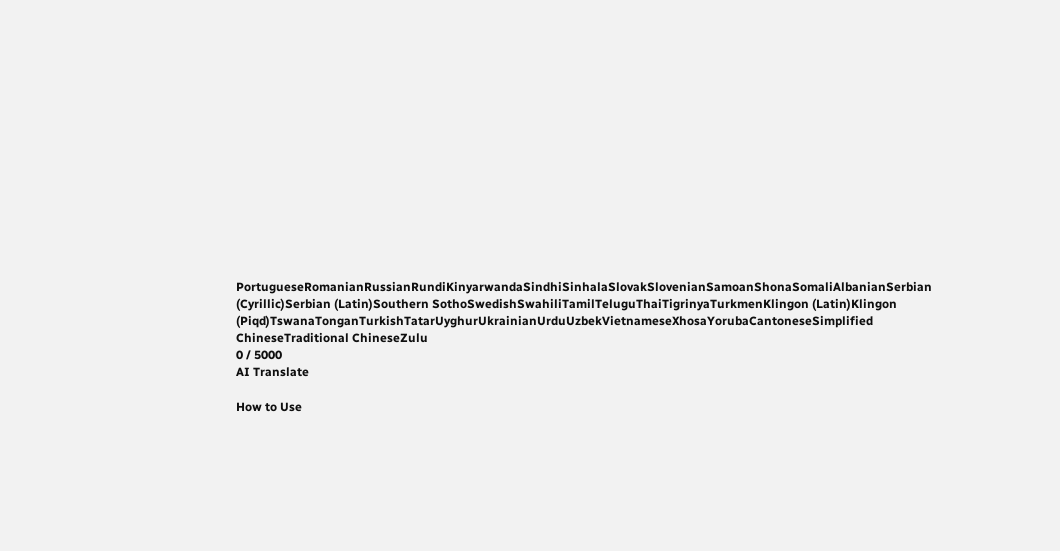PortugueseRomanianRussianRundiKinyarwandaSindhiSinhalaSlovakSlovenianSamoanShonaSomaliAlbanianSerbian (Cyrillic)Serbian (Latin)Southern SothoSwedishSwahiliTamilTeluguThaiTigrinyaTurkmenKlingon (Latin)Klingon (Piqd)TswanaTonganTurkishTatarUyghurUkrainianUrduUzbekVietnameseXhosaYorubaCantoneseSimplified ChineseTraditional ChineseZulu
0 / 5000
AI Translate

How to Use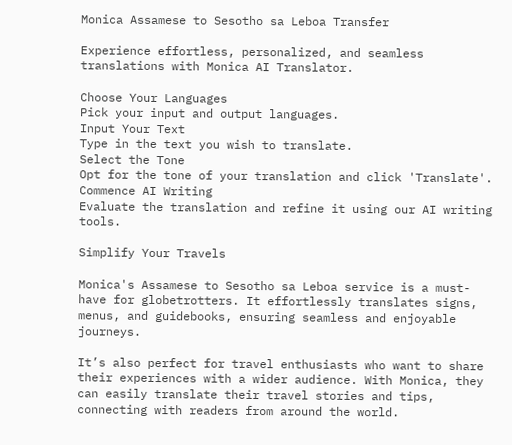Monica Assamese to Sesotho sa Leboa Transfer

Experience effortless, personalized, and seamless translations with Monica AI Translator.

Choose Your Languages
Pick your input and output languages.
Input Your Text
Type in the text you wish to translate.
Select the Tone
Opt for the tone of your translation and click 'Translate'.
Commence AI Writing
Evaluate the translation and refine it using our AI writing tools.

Simplify Your Travels

Monica's Assamese to Sesotho sa Leboa service is a must-have for globetrotters. It effortlessly translates signs, menus, and guidebooks, ensuring seamless and enjoyable journeys.

It’s also perfect for travel enthusiasts who want to share their experiences with a wider audience. With Monica, they can easily translate their travel stories and tips, connecting with readers from around the world.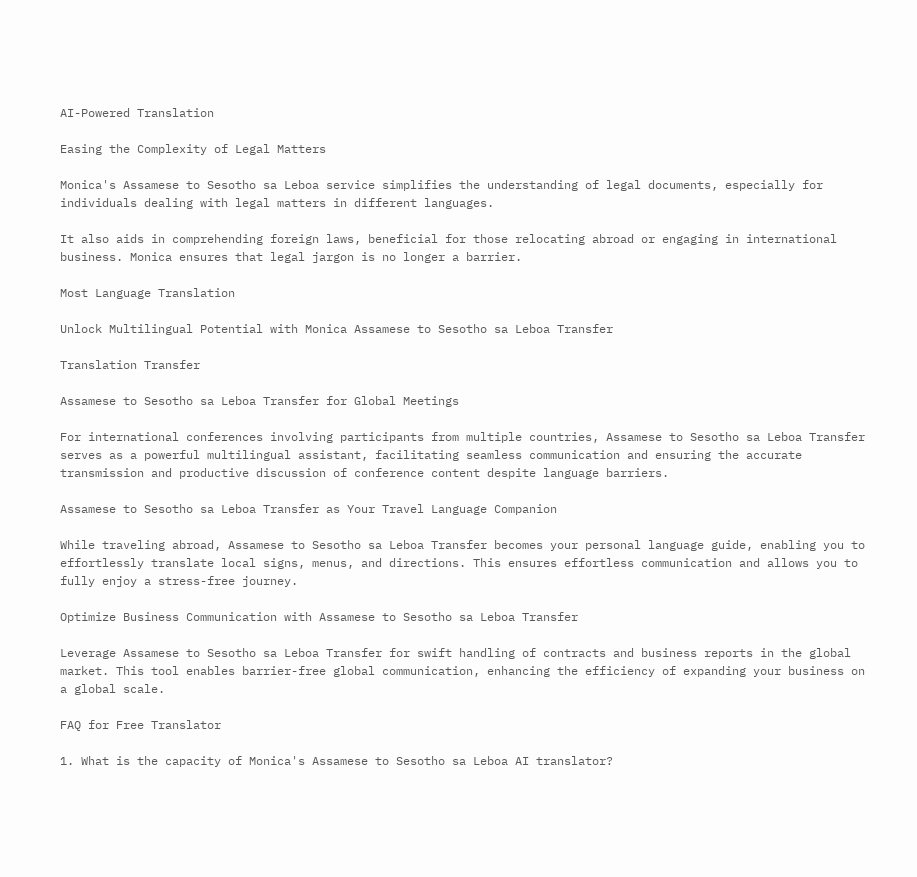AI-Powered Translation

Easing the Complexity of Legal Matters

Monica's Assamese to Sesotho sa Leboa service simplifies the understanding of legal documents, especially for individuals dealing with legal matters in different languages.

It also aids in comprehending foreign laws, beneficial for those relocating abroad or engaging in international business. Monica ensures that legal jargon is no longer a barrier.

Most Language Translation

Unlock Multilingual Potential with Monica Assamese to Sesotho sa Leboa Transfer

Translation Transfer

Assamese to Sesotho sa Leboa Transfer for Global Meetings

For international conferences involving participants from multiple countries, Assamese to Sesotho sa Leboa Transfer serves as a powerful multilingual assistant, facilitating seamless communication and ensuring the accurate transmission and productive discussion of conference content despite language barriers.

Assamese to Sesotho sa Leboa Transfer as Your Travel Language Companion

While traveling abroad, Assamese to Sesotho sa Leboa Transfer becomes your personal language guide, enabling you to effortlessly translate local signs, menus, and directions. This ensures effortless communication and allows you to fully enjoy a stress-free journey.

Optimize Business Communication with Assamese to Sesotho sa Leboa Transfer

Leverage Assamese to Sesotho sa Leboa Transfer for swift handling of contracts and business reports in the global market. This tool enables barrier-free global communication, enhancing the efficiency of expanding your business on a global scale.

FAQ for Free Translator

1. What is the capacity of Monica's Assamese to Sesotho sa Leboa AI translator?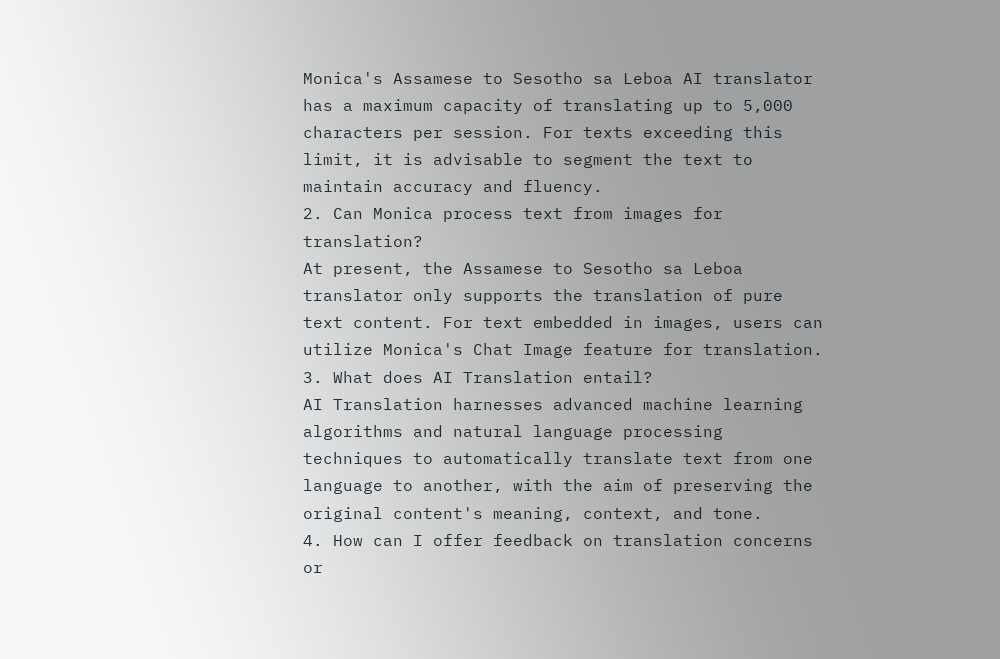Monica's Assamese to Sesotho sa Leboa AI translator has a maximum capacity of translating up to 5,000 characters per session. For texts exceeding this limit, it is advisable to segment the text to maintain accuracy and fluency.
2. Can Monica process text from images for translation?
At present, the Assamese to Sesotho sa Leboa translator only supports the translation of pure text content. For text embedded in images, users can utilize Monica's Chat Image feature for translation.
3. What does AI Translation entail?
AI Translation harnesses advanced machine learning algorithms and natural language processing techniques to automatically translate text from one language to another, with the aim of preserving the original content's meaning, context, and tone.
4. How can I offer feedback on translation concerns or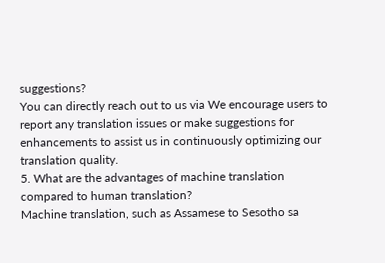suggestions?
You can directly reach out to us via We encourage users to report any translation issues or make suggestions for enhancements to assist us in continuously optimizing our translation quality.
5. What are the advantages of machine translation compared to human translation?
Machine translation, such as Assamese to Sesotho sa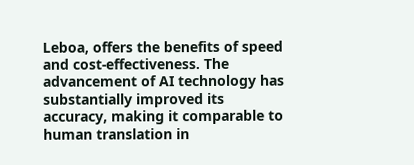Leboa, offers the benefits of speed and cost-effectiveness. The advancement of AI technology has substantially improved its accuracy, making it comparable to human translation in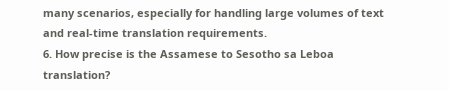many scenarios, especially for handling large volumes of text and real-time translation requirements.
6. How precise is the Assamese to Sesotho sa Leboa translation?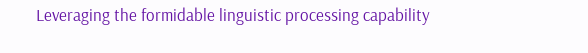Leveraging the formidable linguistic processing capability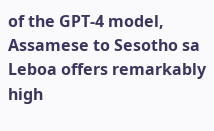of the GPT-4 model, Assamese to Sesotho sa Leboa offers remarkably high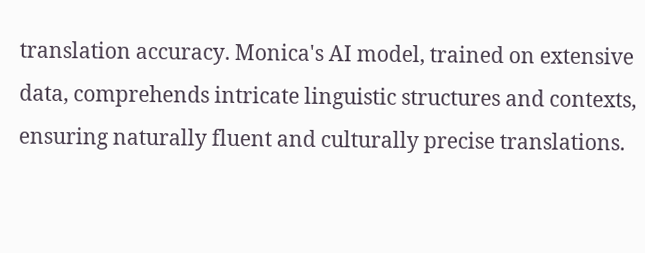translation accuracy. Monica's AI model, trained on extensive data, comprehends intricate linguistic structures and contexts, ensuring naturally fluent and culturally precise translations.